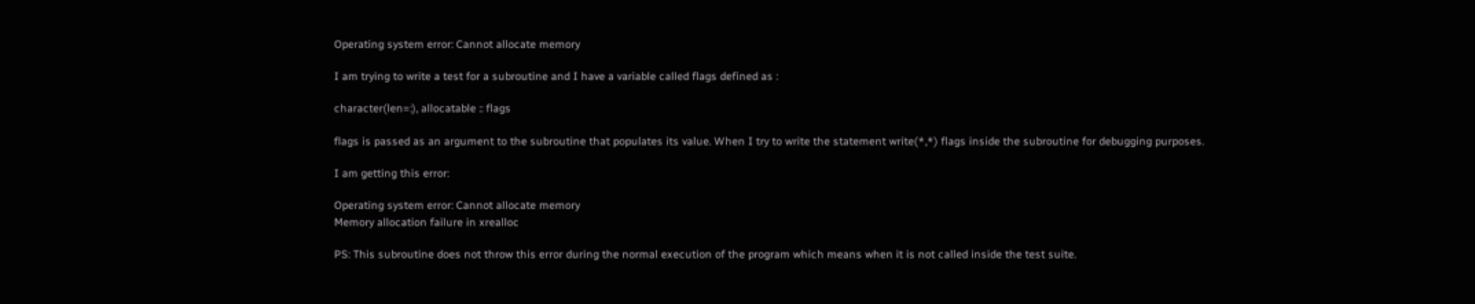Operating system error: Cannot allocate memory

I am trying to write a test for a subroutine and I have a variable called flags defined as :

character(len=:), allocatable :: flags

flags is passed as an argument to the subroutine that populates its value. When I try to write the statement write(*,*) flags inside the subroutine for debugging purposes.

I am getting this error:

Operating system error: Cannot allocate memory
Memory allocation failure in xrealloc

PS: This subroutine does not throw this error during the normal execution of the program which means when it is not called inside the test suite.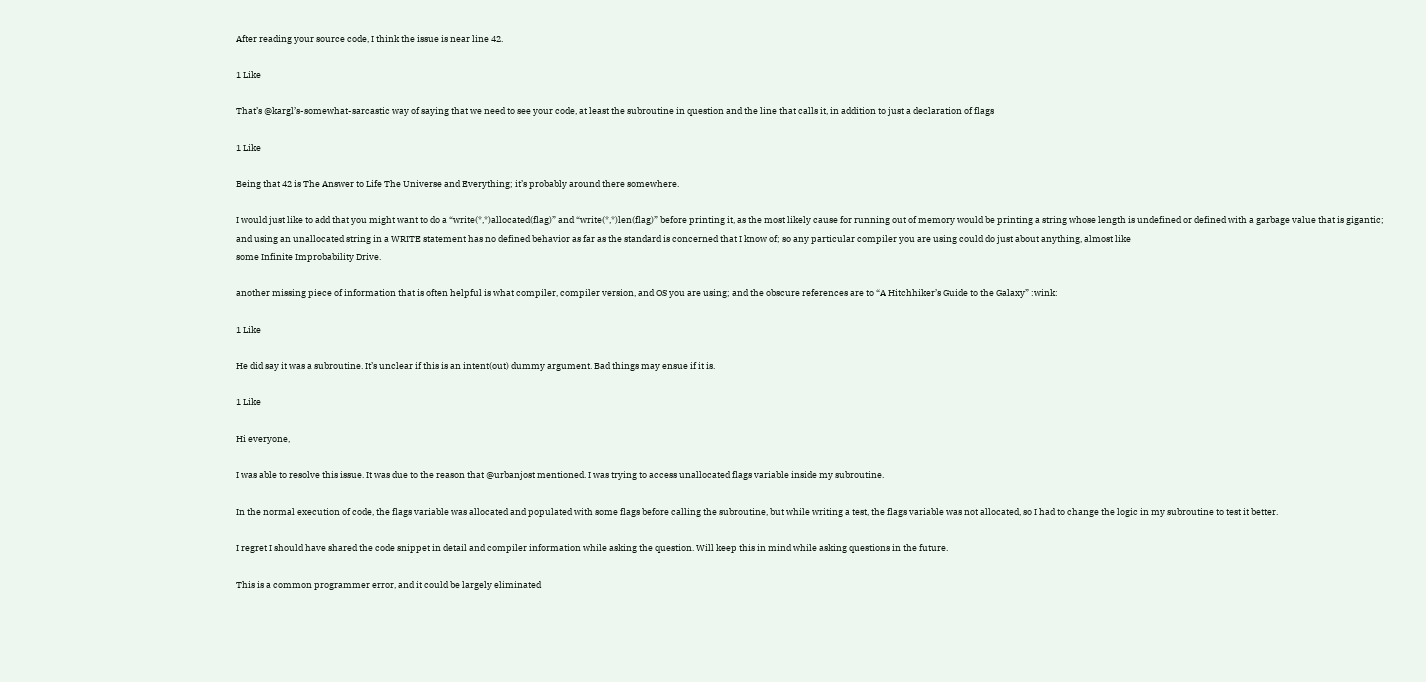After reading your source code, I think the issue is near line 42.

1 Like

That’s @kargl’s-somewhat-sarcastic way of saying that we need to see your code, at least the subroutine in question and the line that calls it, in addition to just a declaration of flags

1 Like

Being that 42 is The Answer to Life The Universe and Everything; it’s probably around there somewhere.

I would just like to add that you might want to do a “write(*,*)allocated(flag)” and “write(*,*)len(flag)” before printing it, as the most likely cause for running out of memory would be printing a string whose length is undefined or defined with a garbage value that is gigantic; and using an unallocated string in a WRITE statement has no defined behavior as far as the standard is concerned that I know of; so any particular compiler you are using could do just about anything, almost like
some Infinite Improbability Drive.

another missing piece of information that is often helpful is what compiler, compiler version, and OS you are using; and the obscure references are to “A Hitchhiker’s Guide to the Galaxy” :wink:

1 Like

He did say it was a subroutine. It’s unclear if this is an intent(out) dummy argument. Bad things may ensue if it is.

1 Like

Hi everyone,

I was able to resolve this issue. It was due to the reason that @urbanjost mentioned. I was trying to access unallocated flags variable inside my subroutine.

In the normal execution of code, the flags variable was allocated and populated with some flags before calling the subroutine, but while writing a test, the flags variable was not allocated, so I had to change the logic in my subroutine to test it better.

I regret I should have shared the code snippet in detail and compiler information while asking the question. Will keep this in mind while asking questions in the future.

This is a common programmer error, and it could be largely eliminated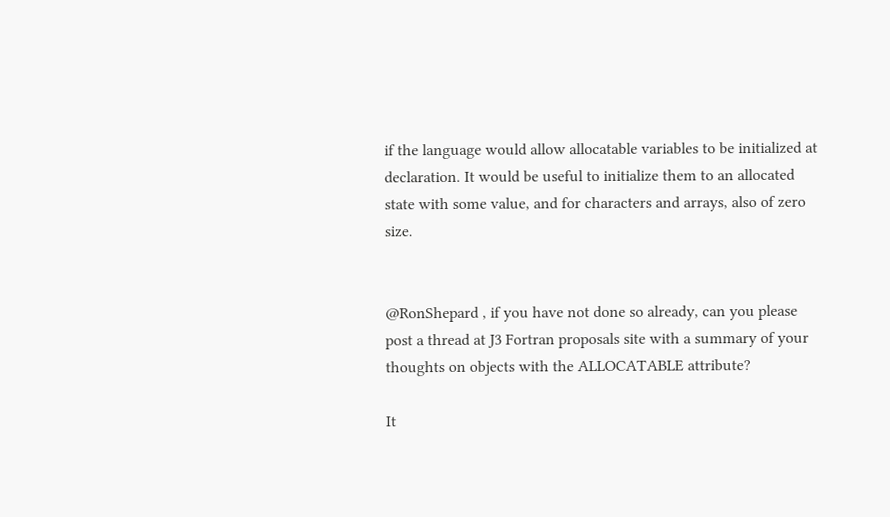if the language would allow allocatable variables to be initialized at declaration. It would be useful to initialize them to an allocated state with some value, and for characters and arrays, also of zero size.


@RonShepard , if you have not done so already, can you please post a thread at J3 Fortran proposals site with a summary of your thoughts on objects with the ALLOCATABLE attribute?

It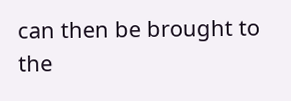can then be brought to the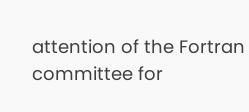attention of the Fortran committee for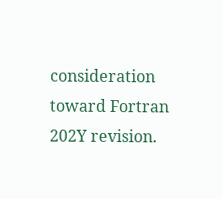consideration toward Fortran 202Y revision.